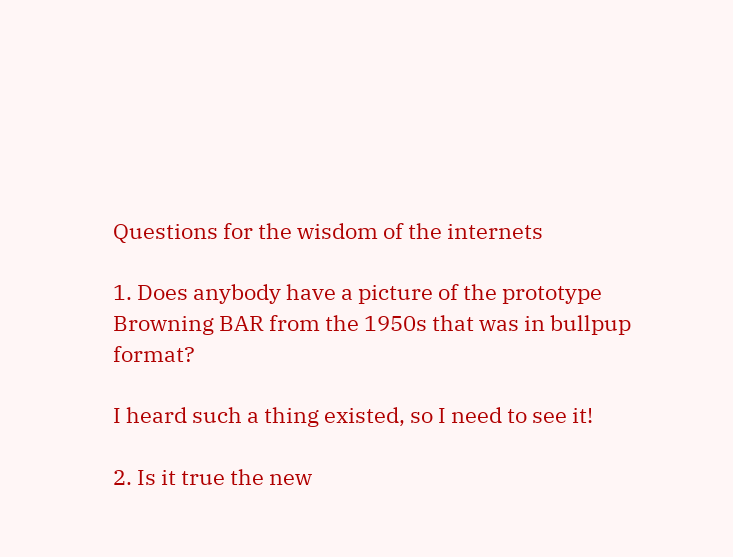Questions for the wisdom of the internets

1. Does anybody have a picture of the prototype Browning BAR from the 1950s that was in bullpup format?

I heard such a thing existed, so I need to see it!

2. Is it true the new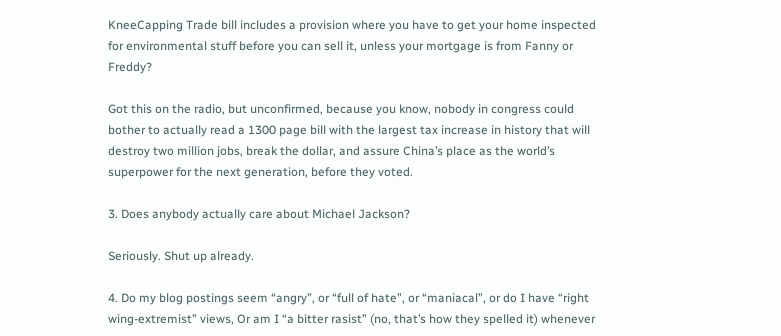KneeCapping Trade bill includes a provision where you have to get your home inspected for environmental stuff before you can sell it, unless your mortgage is from Fanny or Freddy?

Got this on the radio, but unconfirmed, because you know, nobody in congress could bother to actually read a 1300 page bill with the largest tax increase in history that will destroy two million jobs, break the dollar, and assure China’s place as the world’s superpower for the next generation, before they voted.

3. Does anybody actually care about Michael Jackson?

Seriously. Shut up already.

4. Do my blog postings seem “angry”, or “full of hate”, or “maniacal”, or do I have “right wing-extremist” views, Or am I “a bitter rasist” (no, that’s how they spelled it) whenever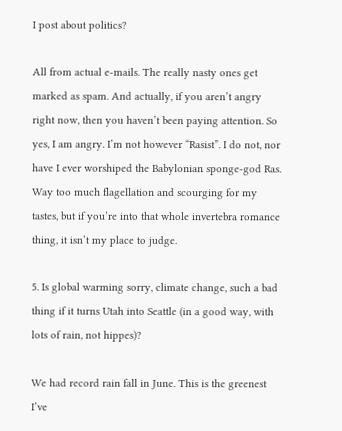I post about politics?

All from actual e-mails. The really nasty ones get marked as spam. And actually, if you aren’t angry right now, then you haven’t been paying attention. So yes, I am angry. I’m not however “Rasist”. I do not, nor have I ever worshiped the Babylonian sponge-god Ras. Way too much flagellation and scourging for my tastes, but if you’re into that whole invertebra romance thing, it isn’t my place to judge.

5. Is global warming sorry, climate change, such a bad thing if it turns Utah into Seattle (in a good way, with lots of rain, not hippes)?

We had record rain fall in June. This is the greenest I’ve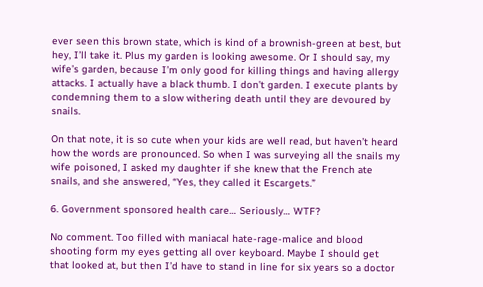ever seen this brown state, which is kind of a brownish-green at best, but hey, I’ll take it. Plus my garden is looking awesome. Or I should say, my wife’s garden, because I’m only good for killing things and having allergy attacks. I actually have a black thumb. I don’t garden. I execute plants by condemning them to a slow withering death until they are devoured by snails.

On that note, it is so cute when your kids are well read, but haven’t heard how the words are pronounced. So when I was surveying all the snails my wife poisoned, I asked my daughter if she knew that the French ate snails, and she answered, “Yes, they called it Escargets.”

6. Government sponsored health care… Seriously… WTF?

No comment. Too filled with maniacal hate-rage-malice and blood shooting form my eyes getting all over keyboard. Maybe I should get that looked at, but then I’d have to stand in line for six years so a doctor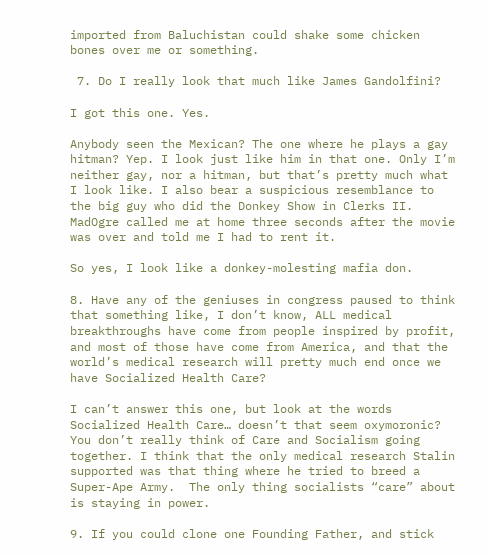imported from Baluchistan could shake some chicken bones over me or something.

 7. Do I really look that much like James Gandolfini?

I got this one. Yes.

Anybody seen the Mexican? The one where he plays a gay hitman? Yep. I look just like him in that one. Only I’m neither gay, nor a hitman, but that’s pretty much what I look like. I also bear a suspicious resemblance to the big guy who did the Donkey Show in Clerks II. MadOgre called me at home three seconds after the movie was over and told me I had to rent it.

So yes, I look like a donkey-molesting mafia don.

8. Have any of the geniuses in congress paused to think that something like, I don’t know, ALL medical breakthroughs have come from people inspired by profit, and most of those have come from America, and that the world’s medical research will pretty much end once we have Socialized Health Care?

I can’t answer this one, but look at the words Socialized Health Care… doesn’t that seem oxymoronic? You don’t really think of Care and Socialism going together. I think that the only medical research Stalin supported was that thing where he tried to breed a Super-Ape Army.  The only thing socialists “care” about is staying in power.

9. If you could clone one Founding Father, and stick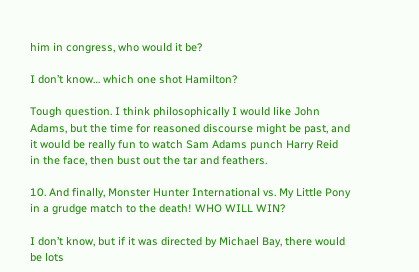him in congress, who would it be?

I don’t know… which one shot Hamilton?

Tough question. I think philosophically I would like John Adams, but the time for reasoned discourse might be past, and it would be really fun to watch Sam Adams punch Harry Reid in the face, then bust out the tar and feathers.

10. And finally, Monster Hunter International vs. My Little Pony in a grudge match to the death! WHO WILL WIN?

I don’t know, but if it was directed by Michael Bay, there would be lots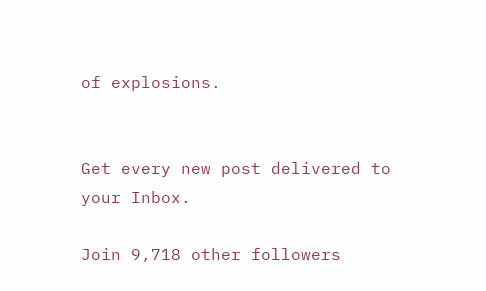of explosions.


Get every new post delivered to your Inbox.

Join 9,718 other followers